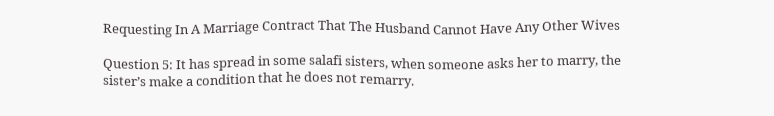Requesting In A Marriage Contract That The Husband Cannot Have Any Other Wives

Question 5: It has spread in some salafi sisters, when someone asks her to marry, the sister’s make a condition that he does not remarry.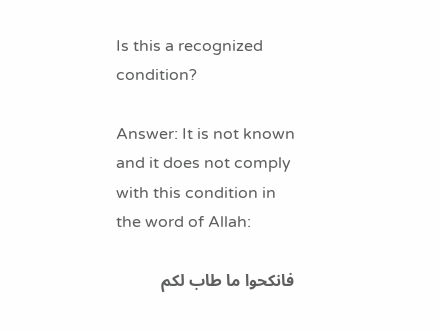Is this a recognized condition?

Answer: It is not known and it does not comply with this condition in the word of Allah:

فانكحوا ما طاب لكم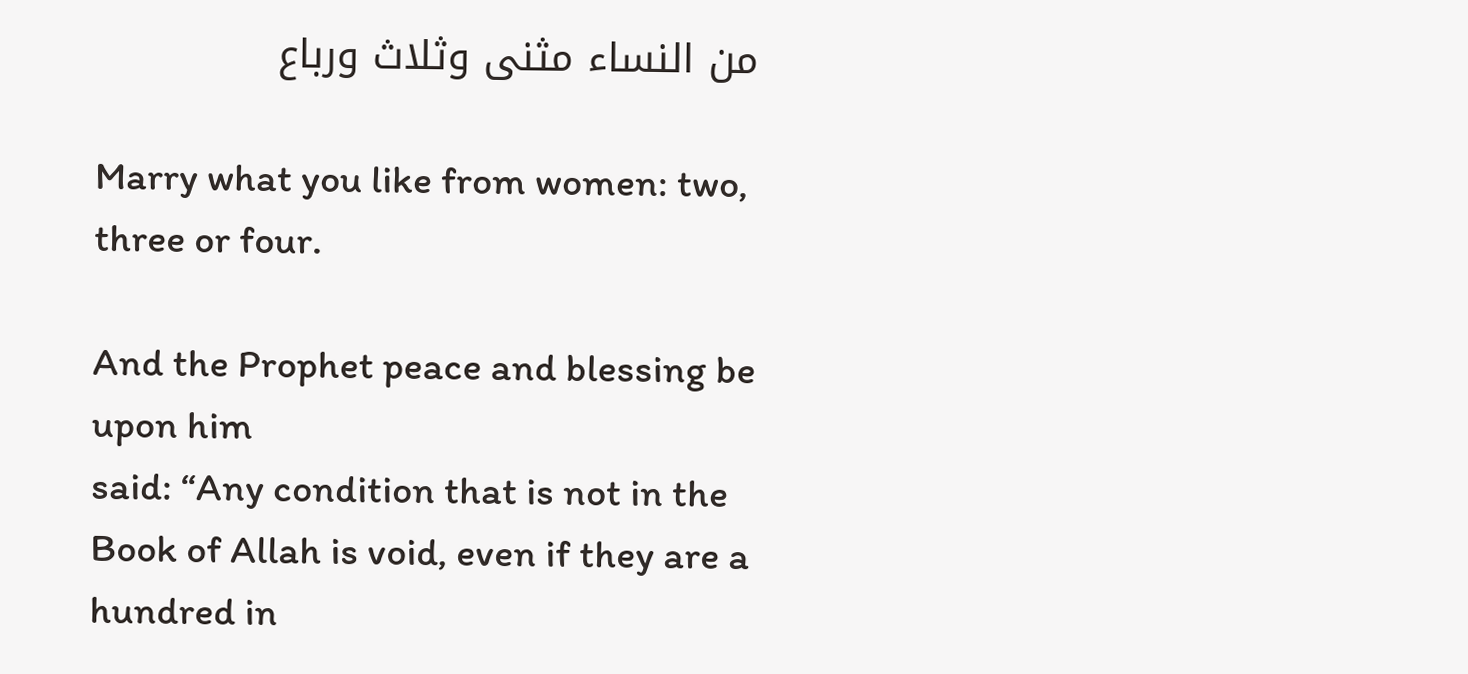من النساء مثنى وثلاث ورباع

Marry what you like from women: two, three or four.

And the Prophet peace and blessing be upon him
said: “Any condition that is not in the Book of Allah is void, even if they are a hundred in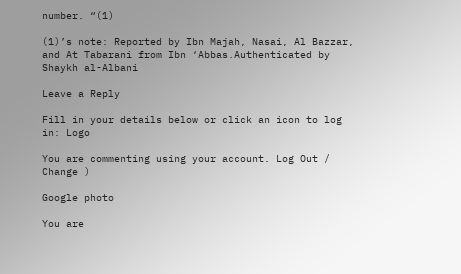number. “(1)

(1)’s note: Reported by Ibn Majah, Nasai, Al Bazzar, and At Tabarani from Ibn ‘Abbas.Authenticated by Shaykh al-Albani

Leave a Reply

Fill in your details below or click an icon to log in: Logo

You are commenting using your account. Log Out /  Change )

Google photo

You are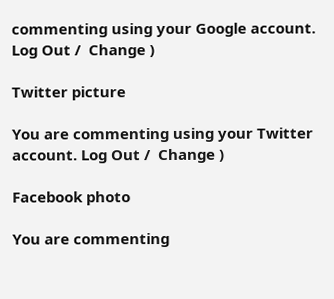commenting using your Google account. Log Out /  Change )

Twitter picture

You are commenting using your Twitter account. Log Out /  Change )

Facebook photo

You are commenting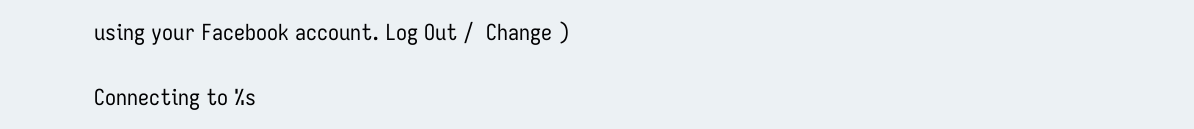using your Facebook account. Log Out /  Change )

Connecting to %s